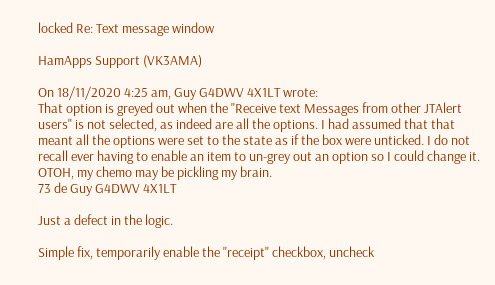locked Re: Text message window

HamApps Support (VK3AMA)

On 18/11/2020 4:25 am, Guy G4DWV 4X1LT wrote:
That option is greyed out when the "Receive text Messages from other JTAlert users" is not selected, as indeed are all the options. I had assumed that that meant all the options were set to the state as if the box were unticked. I do not recall ever having to enable an item to un-grey out an option so I could change it. OTOH, my chemo may be pickling my brain.
73 de Guy G4DWV 4X1LT

Just a defect in the logic.

Simple fix, temporarily enable the "receipt" checkbox, uncheck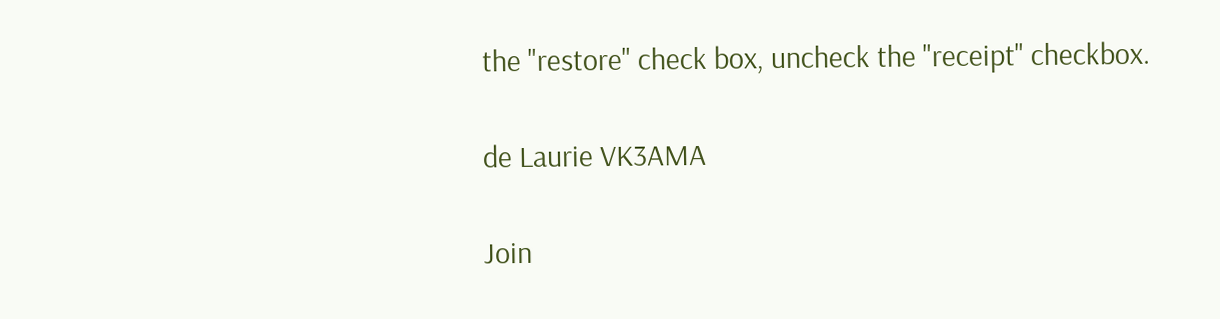the "restore" check box, uncheck the "receipt" checkbox.

de Laurie VK3AMA

Join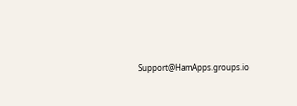Support@HamApps.groups.io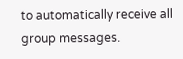to automatically receive all group messages.